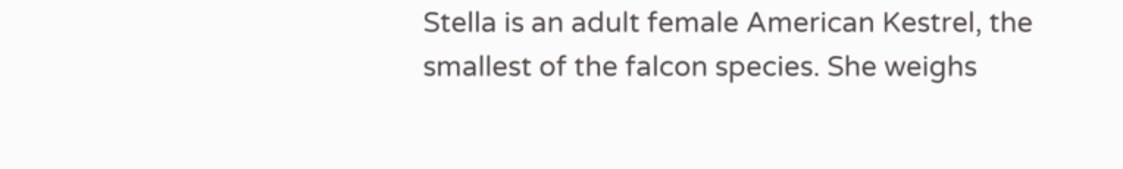Stella is an adult female American Kestrel, the smallest of the falcon species. She weighs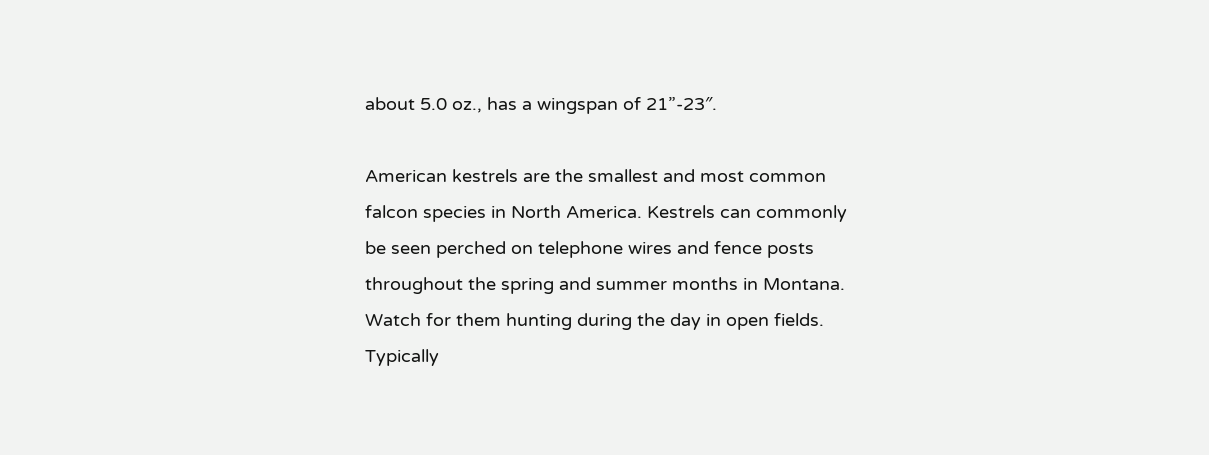about 5.0 oz., has a wingspan of 21”-23″.

American kestrels are the smallest and most common falcon species in North America. Kestrels can commonly be seen perched on telephone wires and fence posts throughout the spring and summer months in Montana. Watch for them hunting during the day in open fields. Typically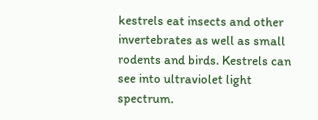kestrels eat insects and other invertebrates as well as small rodents and birds. Kestrels can see into ultraviolet light spectrum.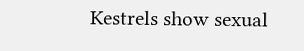Kestrels show sexual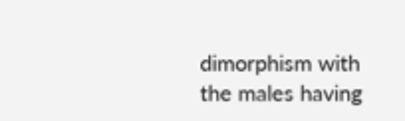dimorphism with the males having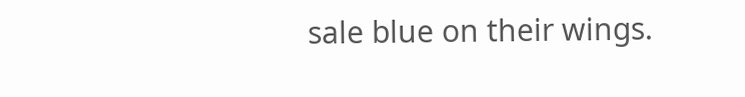sale blue on their wings.